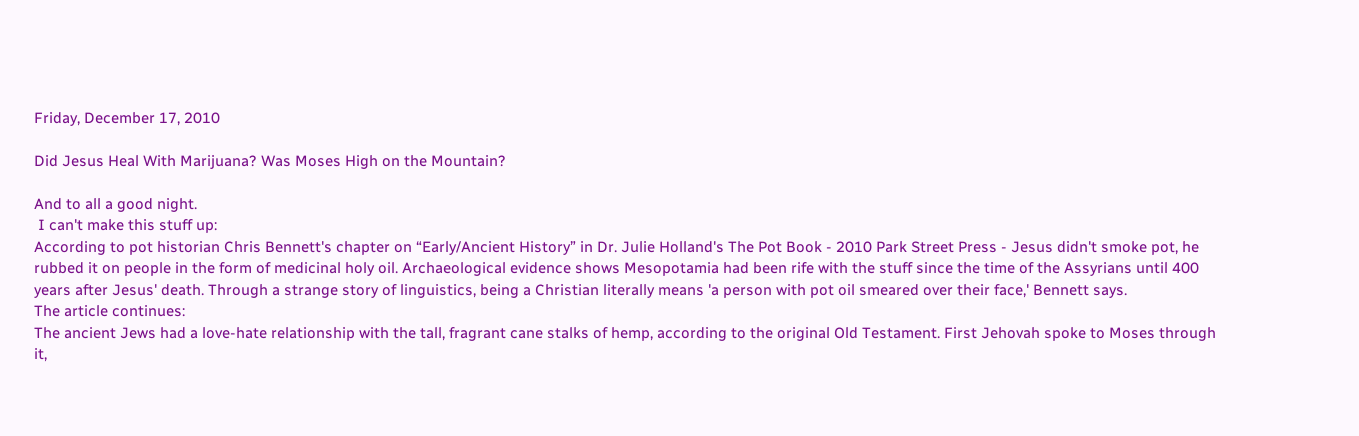Friday, December 17, 2010

Did Jesus Heal With Marijuana? Was Moses High on the Mountain?

And to all a good night.
 I can't make this stuff up:
According to pot historian Chris Bennett's chapter on “Early/Ancient History” in Dr. Julie Holland's The Pot Book - 2010 Park Street Press - Jesus didn't smoke pot, he rubbed it on people in the form of medicinal holy oil. Archaeological evidence shows Mesopotamia had been rife with the stuff since the time of the Assyrians until 400 years after Jesus' death. Through a strange story of linguistics, being a Christian literally means 'a person with pot oil smeared over their face,' Bennett says.
The article continues:
The ancient Jews had a love-hate relationship with the tall, fragrant cane stalks of hemp, according to the original Old Testament. First Jehovah spoke to Moses through it,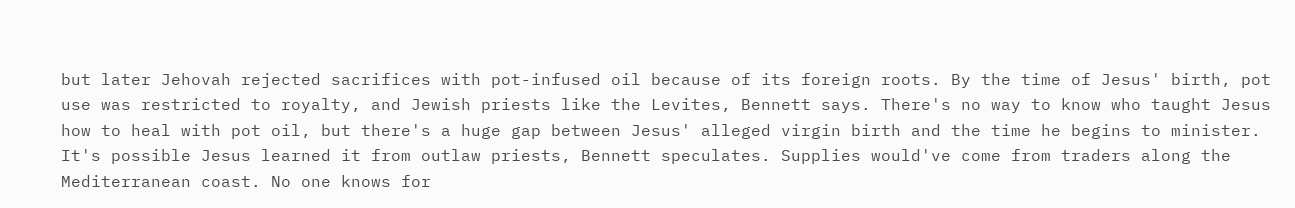but later Jehovah rejected sacrifices with pot-infused oil because of its foreign roots. By the time of Jesus' birth, pot use was restricted to royalty, and Jewish priests like the Levites, Bennett says. There's no way to know who taught Jesus how to heal with pot oil, but there's a huge gap between Jesus' alleged virgin birth and the time he begins to minister. It's possible Jesus learned it from outlaw priests, Bennett speculates. Supplies would've come from traders along the Mediterranean coast. No one knows for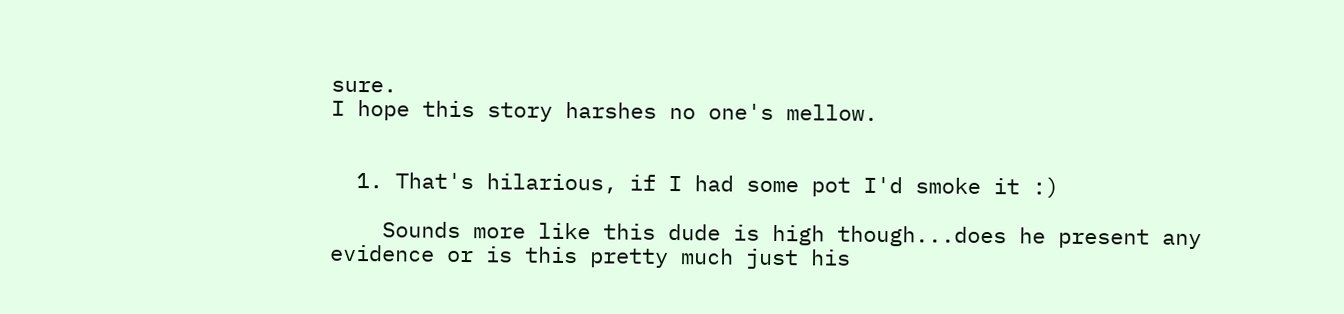sure.
I hope this story harshes no one's mellow.


  1. That's hilarious, if I had some pot I'd smoke it :)

    Sounds more like this dude is high though...does he present any evidence or is this pretty much just his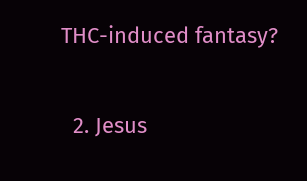THC-induced fantasy?

  2. Jesus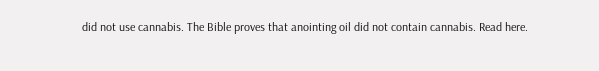did not use cannabis. The Bible proves that anointing oil did not contain cannabis. Read here.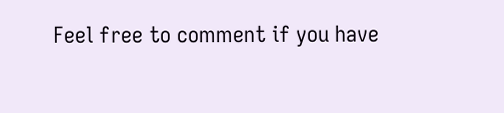Feel free to comment if you have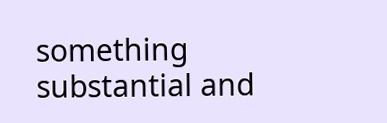something substantial and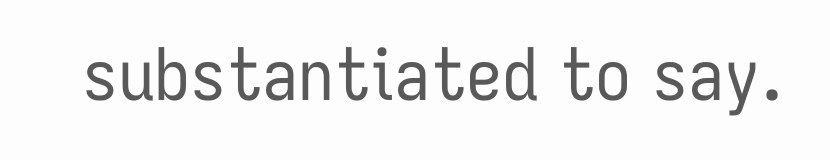substantiated to say.